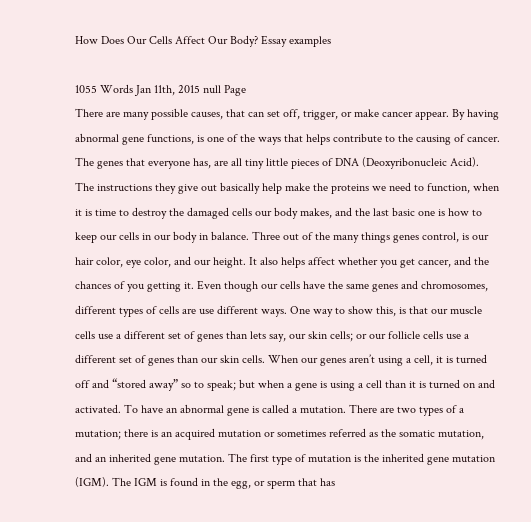How Does Our Cells Affect Our Body? Essay examples

1055 Words Jan 11th, 2015 null Page
There are many possible causes, that can set off, trigger, or make cancer appear. By having abnormal gene functions, is one of the ways that helps contribute to the causing of cancer. The genes that everyone has, are all tiny little pieces of DNA (Deoxyribonucleic Acid). The instructions they give out basically help make the proteins we need to function, when it is time to destroy the damaged cells our body makes, and the last basic one is how to keep our cells in our body in balance. Three out of the many things genes control, is our hair color, eye color, and our height. It also helps affect whether you get cancer, and the chances of you getting it. Even though our cells have the same genes and chromosomes, different types of cells are use different ways. One way to show this, is that our muscle cells use a different set of genes than lets say, our skin cells; or our follicle cells use a different set of genes than our skin cells. When our genes aren’t using a cell, it is turned off and “stored away” so to speak; but when a gene is using a cell than it is turned on and activated. To have an abnormal gene is called a mutation. There are two types of a mutation; there is an acquired mutation or sometimes referred as the somatic mutation, and an inherited gene mutation. The first type of mutation is the inherited gene mutation (IGM). The IGM is found in the egg, or sperm that has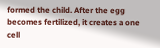formed the child. After the egg becomes fertilized, it creates a one cell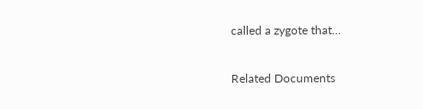called a zygote that…

Related Documents